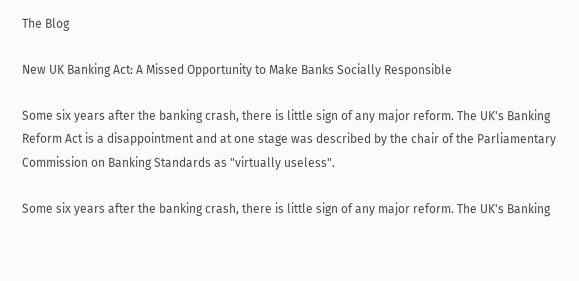The Blog

New UK Banking Act: A Missed Opportunity to Make Banks Socially Responsible

Some six years after the banking crash, there is little sign of any major reform. The UK's Banking Reform Act is a disappointment and at one stage was described by the chair of the Parliamentary Commission on Banking Standards as "virtually useless".

Some six years after the banking crash, there is little sign of any major reform. The UK's Banking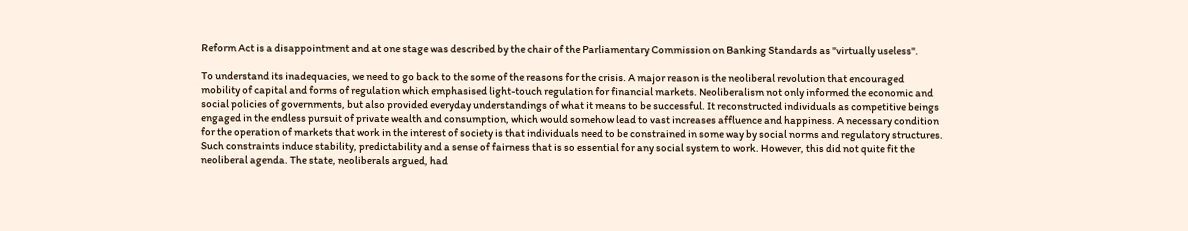Reform Act is a disappointment and at one stage was described by the chair of the Parliamentary Commission on Banking Standards as "virtually useless".

To understand its inadequacies, we need to go back to the some of the reasons for the crisis. A major reason is the neoliberal revolution that encouraged mobility of capital and forms of regulation which emphasised light-touch regulation for financial markets. Neoliberalism not only informed the economic and social policies of governments, but also provided everyday understandings of what it means to be successful. It reconstructed individuals as competitive beings engaged in the endless pursuit of private wealth and consumption, which would somehow lead to vast increases affluence and happiness. A necessary condition for the operation of markets that work in the interest of society is that individuals need to be constrained in some way by social norms and regulatory structures. Such constraints induce stability, predictability and a sense of fairness that is so essential for any social system to work. However, this did not quite fit the neoliberal agenda. The state, neoliberals argued, had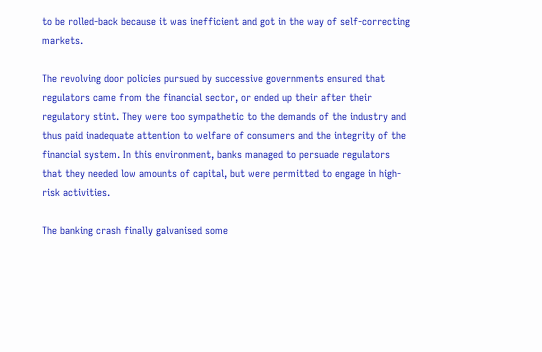to be rolled-back because it was inefficient and got in the way of self-correcting markets.

The revolving door policies pursued by successive governments ensured that regulators came from the financial sector, or ended up their after their regulatory stint. They were too sympathetic to the demands of the industry and thus paid inadequate attention to welfare of consumers and the integrity of the financial system. In this environment, banks managed to persuade regulators that they needed low amounts of capital, but were permitted to engage in high-risk activities.

The banking crash finally galvanised some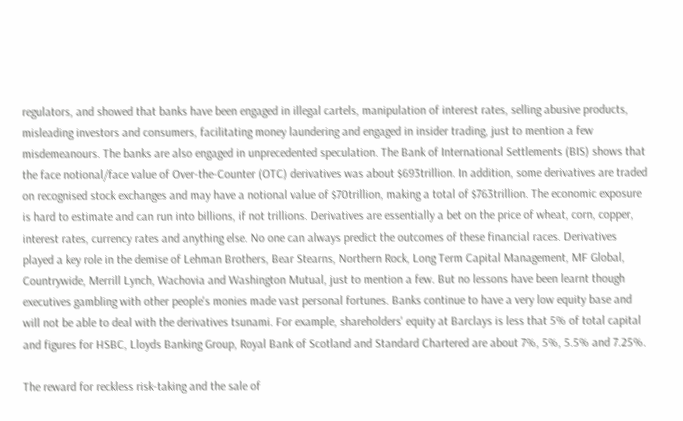regulators, and showed that banks have been engaged in illegal cartels, manipulation of interest rates, selling abusive products, misleading investors and consumers, facilitating money laundering and engaged in insider trading, just to mention a few misdemeanours. The banks are also engaged in unprecedented speculation. The Bank of International Settlements (BIS) shows that the face notional/face value of Over-the-Counter (OTC) derivatives was about $693trillion. In addition, some derivatives are traded on recognised stock exchanges and may have a notional value of $70trillion, making a total of $763trillion. The economic exposure is hard to estimate and can run into billions, if not trillions. Derivatives are essentially a bet on the price of wheat, corn, copper, interest rates, currency rates and anything else. No one can always predict the outcomes of these financial races. Derivatives played a key role in the demise of Lehman Brothers, Bear Stearns, Northern Rock, Long Term Capital Management, MF Global, Countrywide, Merrill Lynch, Wachovia and Washington Mutual, just to mention a few. But no lessons have been learnt though executives gambling with other people's monies made vast personal fortunes. Banks continue to have a very low equity base and will not be able to deal with the derivatives tsunami. For example, shareholders' equity at Barclays is less that 5% of total capital and figures for HSBC, Lloyds Banking Group, Royal Bank of Scotland and Standard Chartered are about 7%, 5%, 5.5% and 7.25%.

The reward for reckless risk-taking and the sale of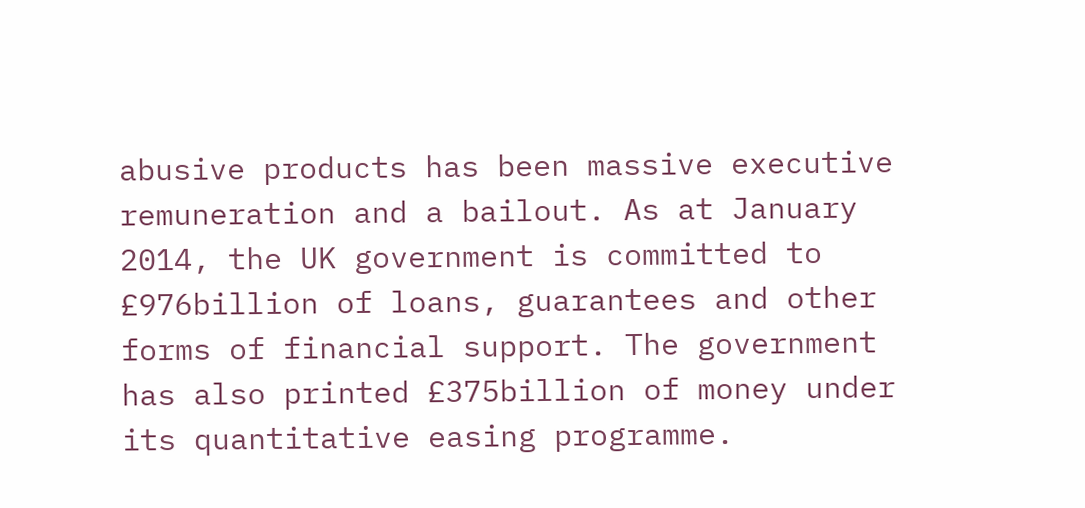abusive products has been massive executive remuneration and a bailout. As at January 2014, the UK government is committed to £976billion of loans, guarantees and other forms of financial support. The government has also printed £375billion of money under its quantitative easing programme.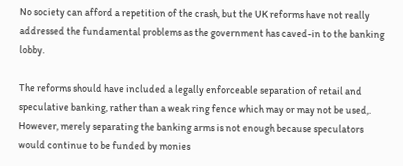No society can afford a repetition of the crash, but the UK reforms have not really addressed the fundamental problems as the government has caved-in to the banking lobby.

The reforms should have included a legally enforceable separation of retail and speculative banking, rather than a weak ring fence which may or may not be used,. However, merely separating the banking arms is not enough because speculators would continue to be funded by monies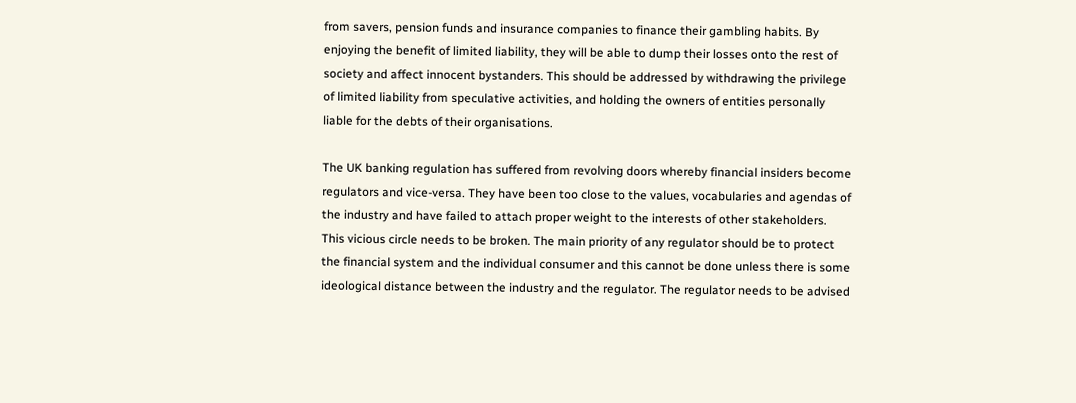from savers, pension funds and insurance companies to finance their gambling habits. By enjoying the benefit of limited liability, they will be able to dump their losses onto the rest of society and affect innocent bystanders. This should be addressed by withdrawing the privilege of limited liability from speculative activities, and holding the owners of entities personally liable for the debts of their organisations.

The UK banking regulation has suffered from revolving doors whereby financial insiders become regulators and vice-versa. They have been too close to the values, vocabularies and agendas of the industry and have failed to attach proper weight to the interests of other stakeholders. This vicious circle needs to be broken. The main priority of any regulator should be to protect the financial system and the individual consumer and this cannot be done unless there is some ideological distance between the industry and the regulator. The regulator needs to be advised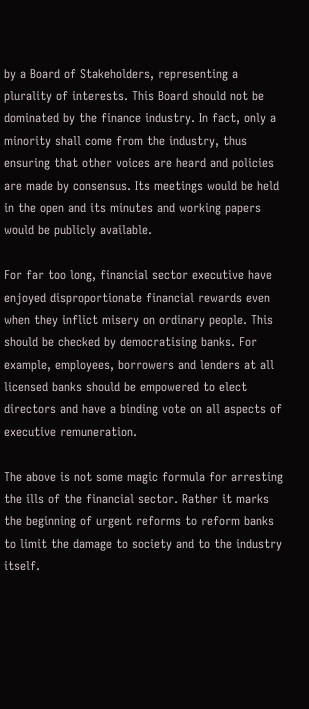by a Board of Stakeholders, representing a plurality of interests. This Board should not be dominated by the finance industry. In fact, only a minority shall come from the industry, thus ensuring that other voices are heard and policies are made by consensus. Its meetings would be held in the open and its minutes and working papers would be publicly available.

For far too long, financial sector executive have enjoyed disproportionate financial rewards even when they inflict misery on ordinary people. This should be checked by democratising banks. For example, employees, borrowers and lenders at all licensed banks should be empowered to elect directors and have a binding vote on all aspects of executive remuneration.

The above is not some magic formula for arresting the ills of the financial sector. Rather it marks the beginning of urgent reforms to reform banks to limit the damage to society and to the industry itself.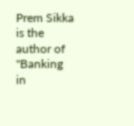Prem Sikka is the author of "Banking in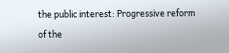the public interest: Progressive reform of the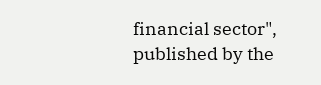financial sector", published by the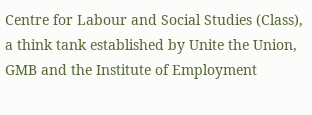Centre for Labour and Social Studies (Class), a think tank established by Unite the Union, GMB and the Institute of Employment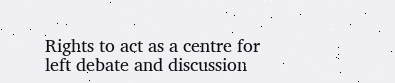Rights to act as a centre for left debate and discussion